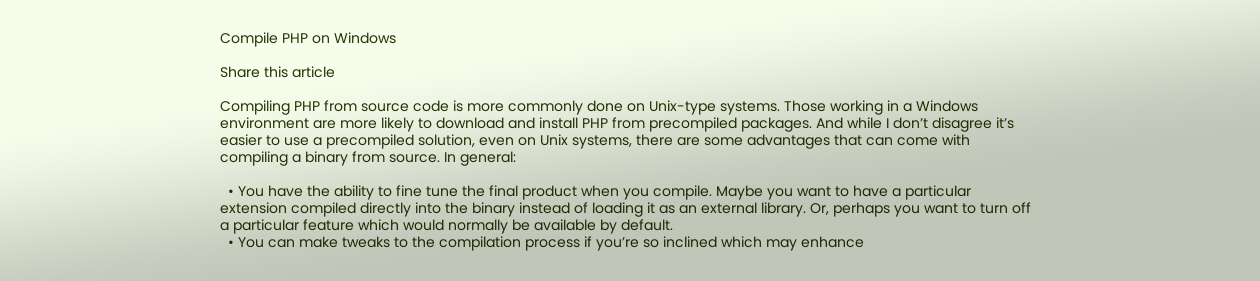Compile PHP on Windows

Share this article

Compiling PHP from source code is more commonly done on Unix-type systems. Those working in a Windows environment are more likely to download and install PHP from precompiled packages. And while I don’t disagree it’s easier to use a precompiled solution, even on Unix systems, there are some advantages that can come with compiling a binary from source. In general:

  • You have the ability to fine tune the final product when you compile. Maybe you want to have a particular extension compiled directly into the binary instead of loading it as an external library. Or, perhaps you want to turn off a particular feature which would normally be available by default.
  • You can make tweaks to the compilation process if you’re so inclined which may enhance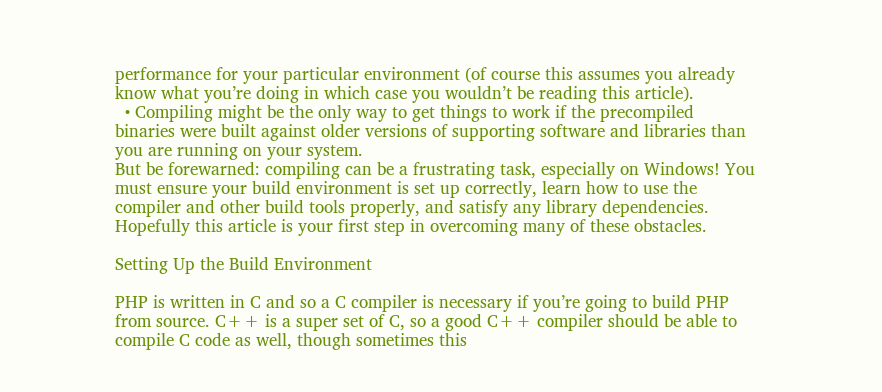performance for your particular environment (of course this assumes you already know what you’re doing in which case you wouldn’t be reading this article).
  • Compiling might be the only way to get things to work if the precompiled binaries were built against older versions of supporting software and libraries than you are running on your system.
But be forewarned: compiling can be a frustrating task, especially on Windows! You must ensure your build environment is set up correctly, learn how to use the compiler and other build tools properly, and satisfy any library dependencies. Hopefully this article is your first step in overcoming many of these obstacles.

Setting Up the Build Environment

PHP is written in C and so a C compiler is necessary if you’re going to build PHP from source. C++ is a super set of C, so a good C++ compiler should be able to compile C code as well, though sometimes this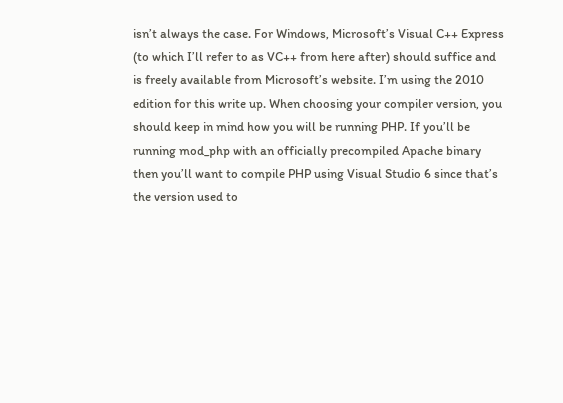isn’t always the case. For Windows, Microsoft’s Visual C++ Express (to which I’ll refer to as VC++ from here after) should suffice and is freely available from Microsoft’s website. I’m using the 2010 edition for this write up. When choosing your compiler version, you should keep in mind how you will be running PHP. If you’ll be running mod_php with an officially precompiled Apache binary then you’ll want to compile PHP using Visual Studio 6 since that’s the version used to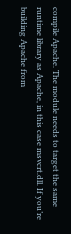compile Apache. The module needs to target the same runtime library as Apache, in this case msvcrt.dll. If you’re building Apache from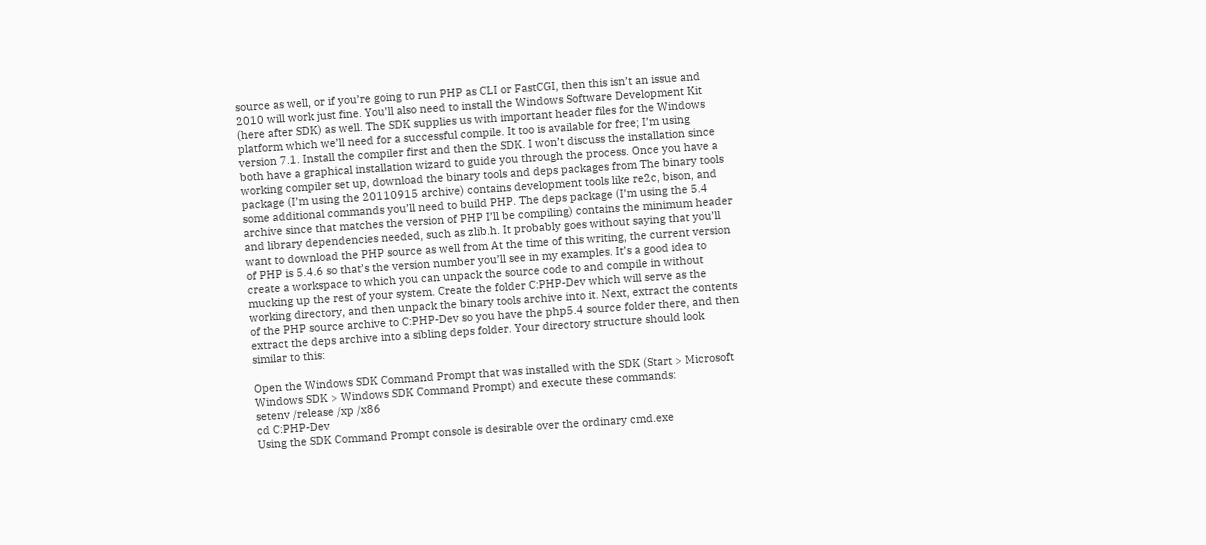source as well, or if you’re going to run PHP as CLI or FastCGI, then this isn’t an issue and 2010 will work just fine. You’ll also need to install the Windows Software Development Kit (here after SDK) as well. The SDK supplies us with important header files for the Windows platform which we’ll need for a successful compile. It too is available for free; I’m using version 7.1. Install the compiler first and then the SDK. I won’t discuss the installation since both have a graphical installation wizard to guide you through the process. Once you have a working compiler set up, download the binary tools and deps packages from The binary tools package (I’m using the 20110915 archive) contains development tools like re2c, bison, and some additional commands you’ll need to build PHP. The deps package (I’m using the 5.4 archive since that matches the version of PHP I’ll be compiling) contains the minimum header and library dependencies needed, such as zlib.h. It probably goes without saying that you’ll want to download the PHP source as well from At the time of this writing, the current version of PHP is 5.4.6 so that’s the version number you’ll see in my examples. It’s a good idea to create a workspace to which you can unpack the source code to and compile in without mucking up the rest of your system. Create the folder C:PHP-Dev which will serve as the working directory, and then unpack the binary tools archive into it. Next, extract the contents of the PHP source archive to C:PHP-Dev so you have the php5.4 source folder there, and then extract the deps archive into a sibling deps folder. Your directory structure should look similar to this:

Open the Windows SDK Command Prompt that was installed with the SDK (Start > Microsoft Windows SDK > Windows SDK Command Prompt) and execute these commands:
setenv /release /xp /x86
cd C:PHP-Dev
Using the SDK Command Prompt console is desirable over the ordinary cmd.exe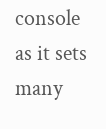console as it sets many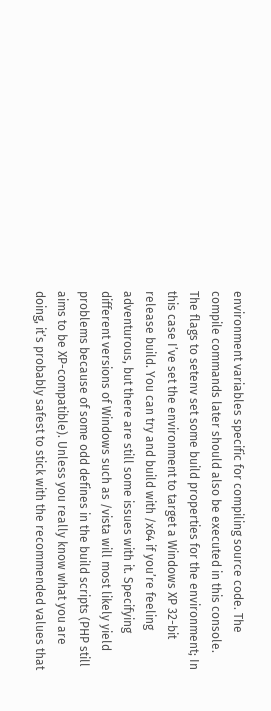environment variables specific for compiling source code. The compile commands later should also be executed in this console. The flags to setenv set some build properties for the environment; In this case I’ve set the environment to target a Windows XP 32-bit release build. You can try and build with /x64 if you’re feeling adventurous, but there are still some issues with it. Specifying different versions of Windows such as /vista will most likely yield problems because of some odd defines in the build scripts (PHP still aims to be XP-compatible). Unless you really know what you are doing, it’s probably safest to stick with the recommended values that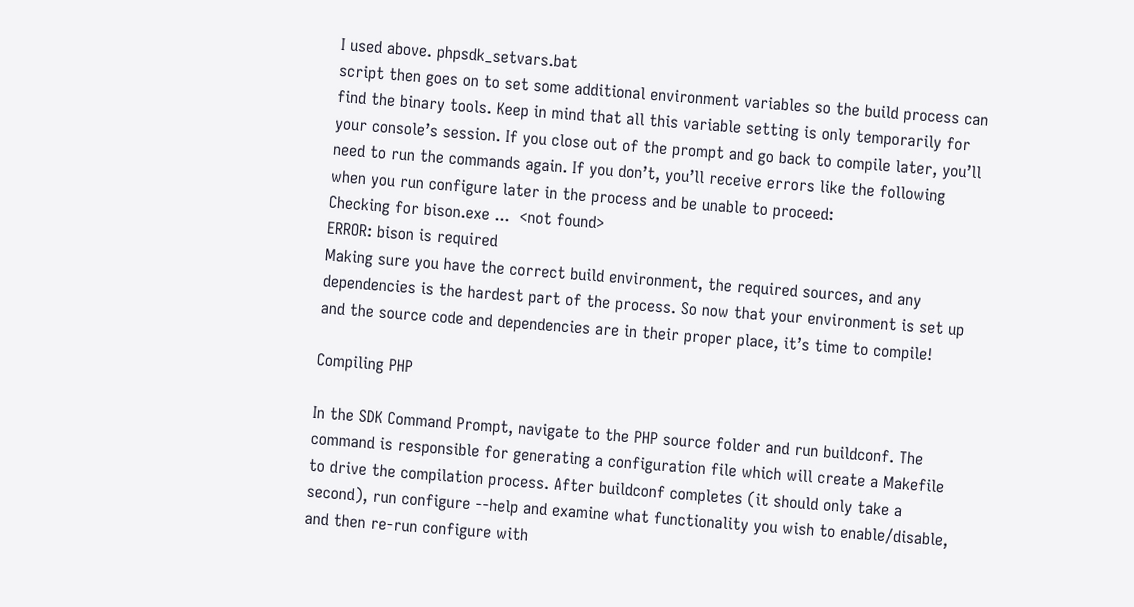I used above. phpsdk_setvars.bat
script then goes on to set some additional environment variables so the build process can find the binary tools. Keep in mind that all this variable setting is only temporarily for your console’s session. If you close out of the prompt and go back to compile later, you’ll need to run the commands again. If you don’t, you’ll receive errors like the following when you run configure later in the process and be unable to proceed:
Checking for bison.exe ...  <not found>
ERROR: bison is required
Making sure you have the correct build environment, the required sources, and any dependencies is the hardest part of the process. So now that your environment is set up and the source code and dependencies are in their proper place, it’s time to compile!

Compiling PHP

In the SDK Command Prompt, navigate to the PHP source folder and run buildconf. The command is responsible for generating a configuration file which will create a Makefile to drive the compilation process. After buildconf completes (it should only take a second), run configure --help and examine what functionality you wish to enable/disable, and then re-run configure with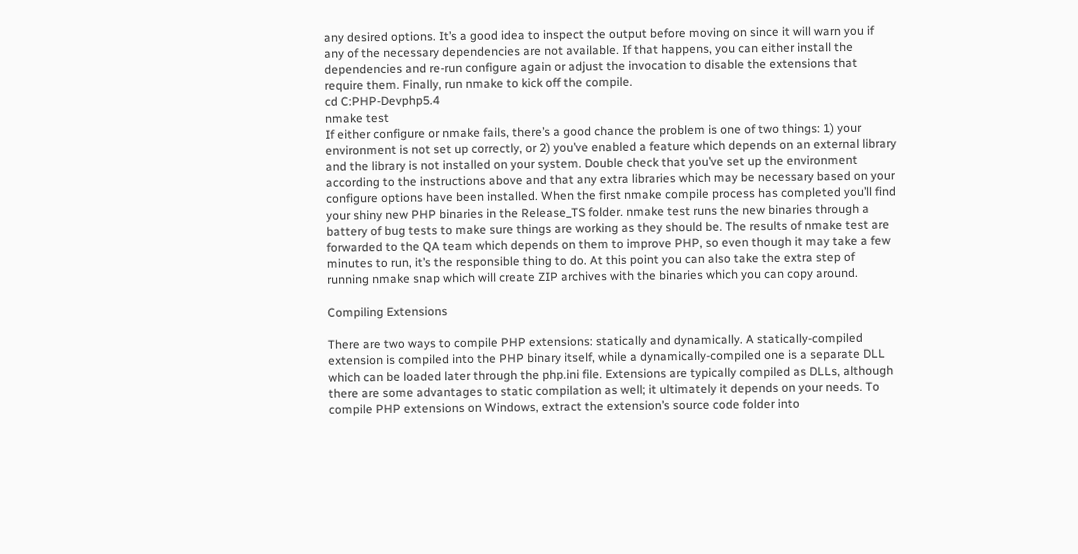any desired options. It’s a good idea to inspect the output before moving on since it will warn you if any of the necessary dependencies are not available. If that happens, you can either install the dependencies and re-run configure again or adjust the invocation to disable the extensions that require them. Finally, run nmake to kick off the compile.
cd C:PHP-Devphp5.4
nmake test
If either configure or nmake fails, there’s a good chance the problem is one of two things: 1) your environment is not set up correctly, or 2) you’ve enabled a feature which depends on an external library and the library is not installed on your system. Double check that you’ve set up the environment according to the instructions above and that any extra libraries which may be necessary based on your configure options have been installed. When the first nmake compile process has completed you’ll find your shiny new PHP binaries in the Release_TS folder. nmake test runs the new binaries through a battery of bug tests to make sure things are working as they should be. The results of nmake test are forwarded to the QA team which depends on them to improve PHP, so even though it may take a few minutes to run, it’s the responsible thing to do. At this point you can also take the extra step of running nmake snap which will create ZIP archives with the binaries which you can copy around.

Compiling Extensions

There are two ways to compile PHP extensions: statically and dynamically. A statically-compiled extension is compiled into the PHP binary itself, while a dynamically-compiled one is a separate DLL which can be loaded later through the php.ini file. Extensions are typically compiled as DLLs, although there are some advantages to static compilation as well; it ultimately it depends on your needs. To compile PHP extensions on Windows, extract the extension’s source code folder into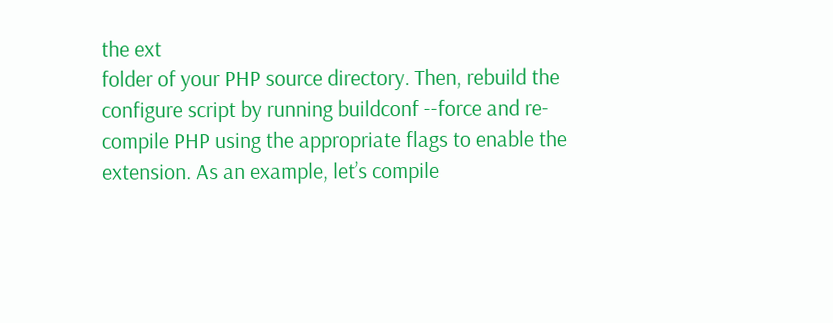the ext
folder of your PHP source directory. Then, rebuild the configure script by running buildconf --force and re-compile PHP using the appropriate flags to enable the extension. As an example, let’s compile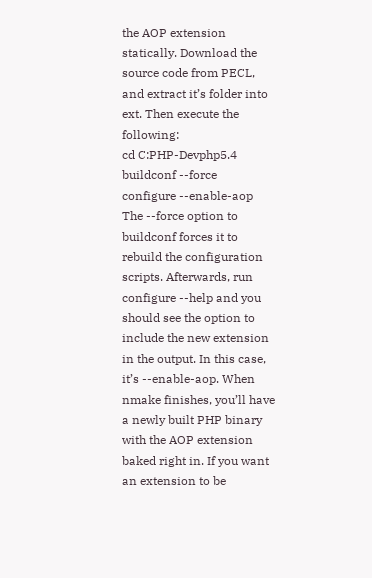the AOP extension statically. Download the source code from PECL, and extract it’s folder into ext. Then execute the following:
cd C:PHP-Devphp5.4
buildconf --force
configure --enable-aop
The --force option to buildconf forces it to rebuild the configuration scripts. Afterwards, run configure --help and you should see the option to include the new extension in the output. In this case, it’s --enable-aop. When nmake finishes, you’ll have a newly built PHP binary with the AOP extension baked right in. If you want an extension to be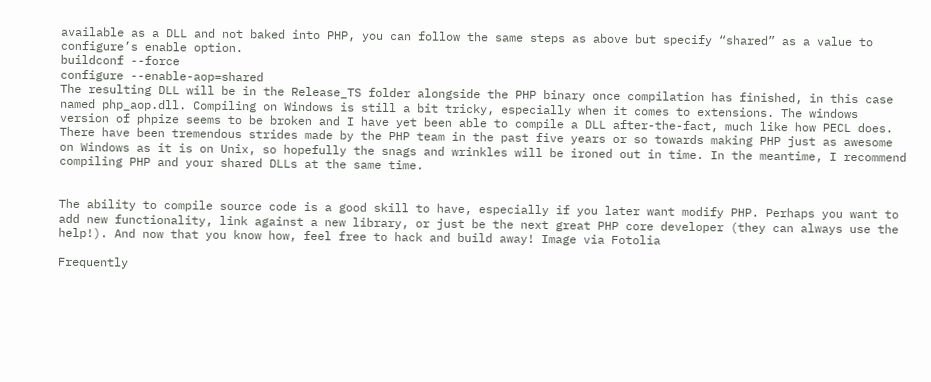available as a DLL and not baked into PHP, you can follow the same steps as above but specify “shared” as a value to configure’s enable option.
buildconf --force
configure --enable-aop=shared
The resulting DLL will be in the Release_TS folder alongside the PHP binary once compilation has finished, in this case named php_aop.dll. Compiling on Windows is still a bit tricky, especially when it comes to extensions. The windows version of phpize seems to be broken and I have yet been able to compile a DLL after-the-fact, much like how PECL does. There have been tremendous strides made by the PHP team in the past five years or so towards making PHP just as awesome on Windows as it is on Unix, so hopefully the snags and wrinkles will be ironed out in time. In the meantime, I recommend compiling PHP and your shared DLLs at the same time.


The ability to compile source code is a good skill to have, especially if you later want modify PHP. Perhaps you want to add new functionality, link against a new library, or just be the next great PHP core developer (they can always use the help!). And now that you know how, feel free to hack and build away! Image via Fotolia

Frequently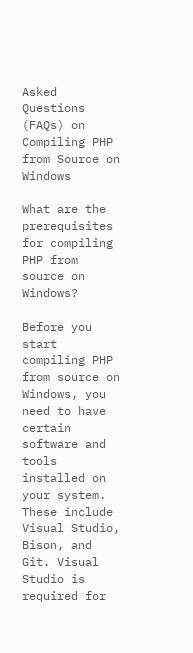Asked Questions (FAQs) on Compiling PHP from Source on Windows

What are the prerequisites for compiling PHP from source on Windows?

Before you start compiling PHP from source on Windows, you need to have certain software and tools installed on your system. These include Visual Studio, Bison, and Git. Visual Studio is required for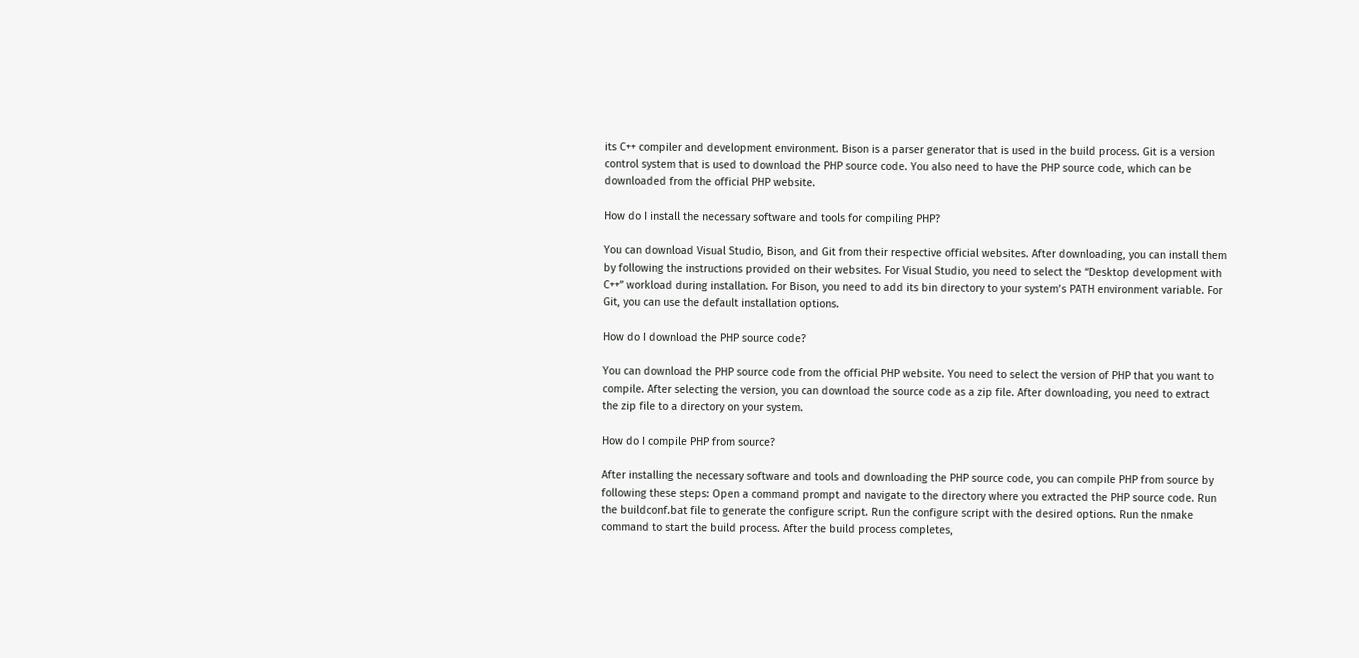its C++ compiler and development environment. Bison is a parser generator that is used in the build process. Git is a version control system that is used to download the PHP source code. You also need to have the PHP source code, which can be downloaded from the official PHP website.

How do I install the necessary software and tools for compiling PHP?

You can download Visual Studio, Bison, and Git from their respective official websites. After downloading, you can install them by following the instructions provided on their websites. For Visual Studio, you need to select the “Desktop development with C++” workload during installation. For Bison, you need to add its bin directory to your system’s PATH environment variable. For Git, you can use the default installation options.

How do I download the PHP source code?

You can download the PHP source code from the official PHP website. You need to select the version of PHP that you want to compile. After selecting the version, you can download the source code as a zip file. After downloading, you need to extract the zip file to a directory on your system.

How do I compile PHP from source?

After installing the necessary software and tools and downloading the PHP source code, you can compile PHP from source by following these steps: Open a command prompt and navigate to the directory where you extracted the PHP source code. Run the buildconf.bat file to generate the configure script. Run the configure script with the desired options. Run the nmake command to start the build process. After the build process completes,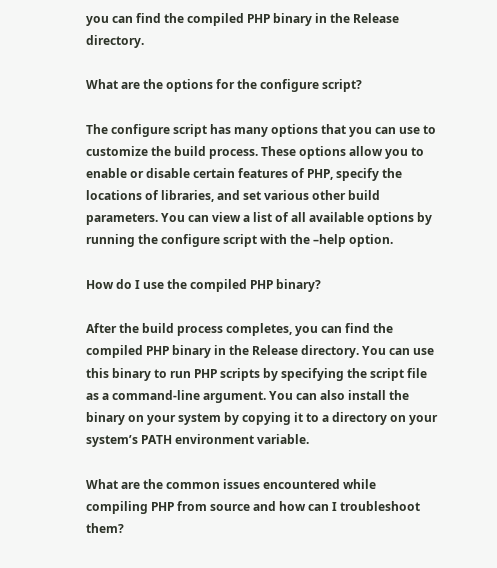you can find the compiled PHP binary in the Release directory.

What are the options for the configure script?

The configure script has many options that you can use to customize the build process. These options allow you to enable or disable certain features of PHP, specify the locations of libraries, and set various other build parameters. You can view a list of all available options by running the configure script with the –help option.

How do I use the compiled PHP binary?

After the build process completes, you can find the compiled PHP binary in the Release directory. You can use this binary to run PHP scripts by specifying the script file as a command-line argument. You can also install the binary on your system by copying it to a directory on your system’s PATH environment variable.

What are the common issues encountered while compiling PHP from source and how can I troubleshoot them?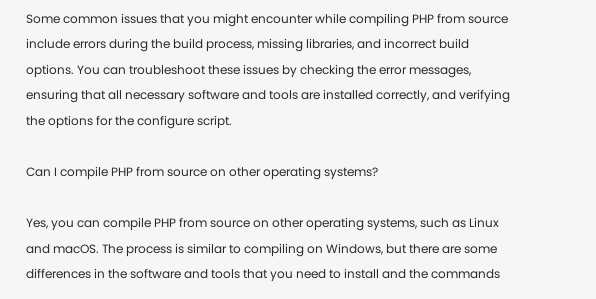Some common issues that you might encounter while compiling PHP from source include errors during the build process, missing libraries, and incorrect build options. You can troubleshoot these issues by checking the error messages, ensuring that all necessary software and tools are installed correctly, and verifying the options for the configure script.

Can I compile PHP from source on other operating systems?

Yes, you can compile PHP from source on other operating systems, such as Linux and macOS. The process is similar to compiling on Windows, but there are some differences in the software and tools that you need to install and the commands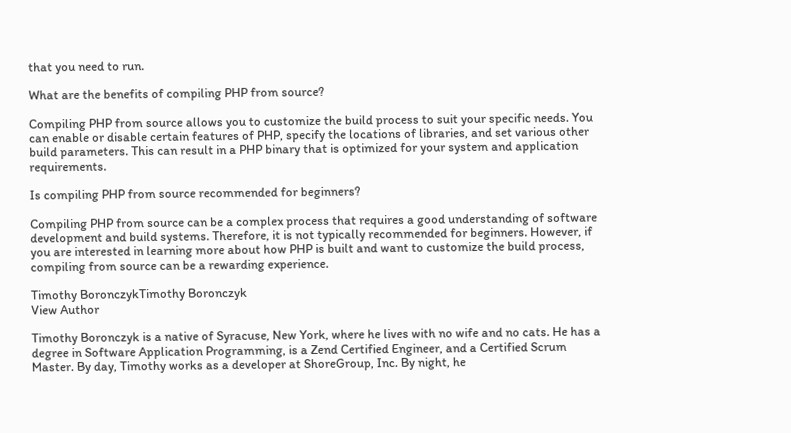that you need to run.

What are the benefits of compiling PHP from source?

Compiling PHP from source allows you to customize the build process to suit your specific needs. You can enable or disable certain features of PHP, specify the locations of libraries, and set various other build parameters. This can result in a PHP binary that is optimized for your system and application requirements.

Is compiling PHP from source recommended for beginners?

Compiling PHP from source can be a complex process that requires a good understanding of software development and build systems. Therefore, it is not typically recommended for beginners. However, if you are interested in learning more about how PHP is built and want to customize the build process, compiling from source can be a rewarding experience.

Timothy BoronczykTimothy Boronczyk
View Author

Timothy Boronczyk is a native of Syracuse, New York, where he lives with no wife and no cats. He has a degree in Software Application Programming, is a Zend Certified Engineer, and a Certified Scrum Master. By day, Timothy works as a developer at ShoreGroup, Inc. By night, he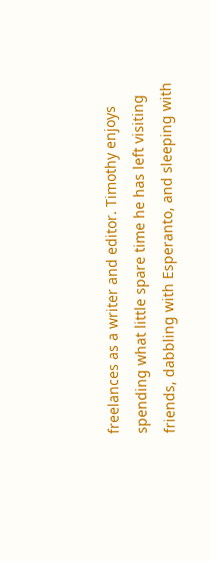freelances as a writer and editor. Timothy enjoys spending what little spare time he has left visiting friends, dabbling with Esperanto, and sleeping with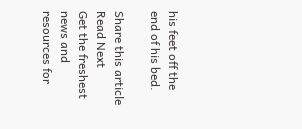his feet off the end of his bed.

Share this article
Read Next
Get the freshest news and resources for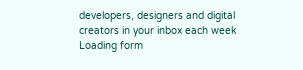developers, designers and digital creators in your inbox each week
Loading form